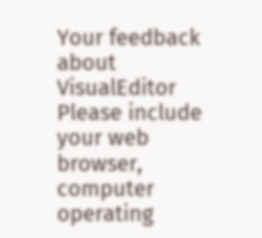Your feedback about VisualEditor
Please include your web browser, computer operating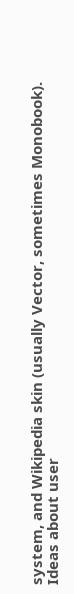system, and Wikipedia skin (usually Vector, sometimes Monobook).
Ideas about user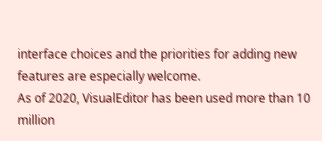interface choices and the priorities for adding new features are especially welcome.
As of 2020, VisualEditor has been used more than 10 million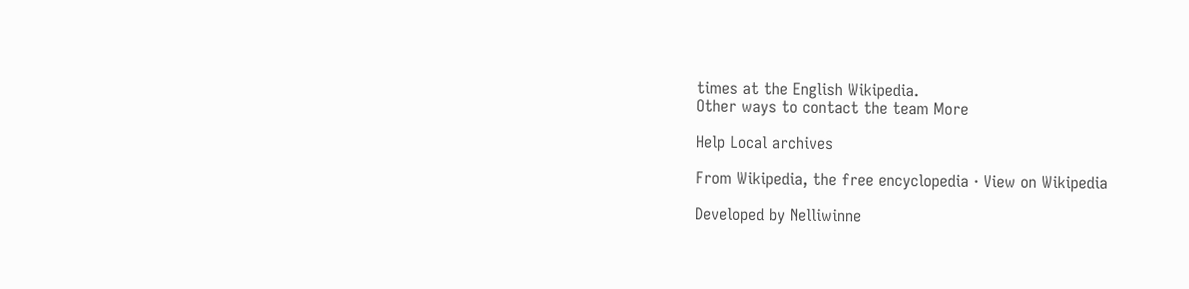times at the English Wikipedia.
Other ways to contact the team More

Help Local archives

From Wikipedia, the free encyclopedia · View on Wikipedia

Developed by Nelliwinne